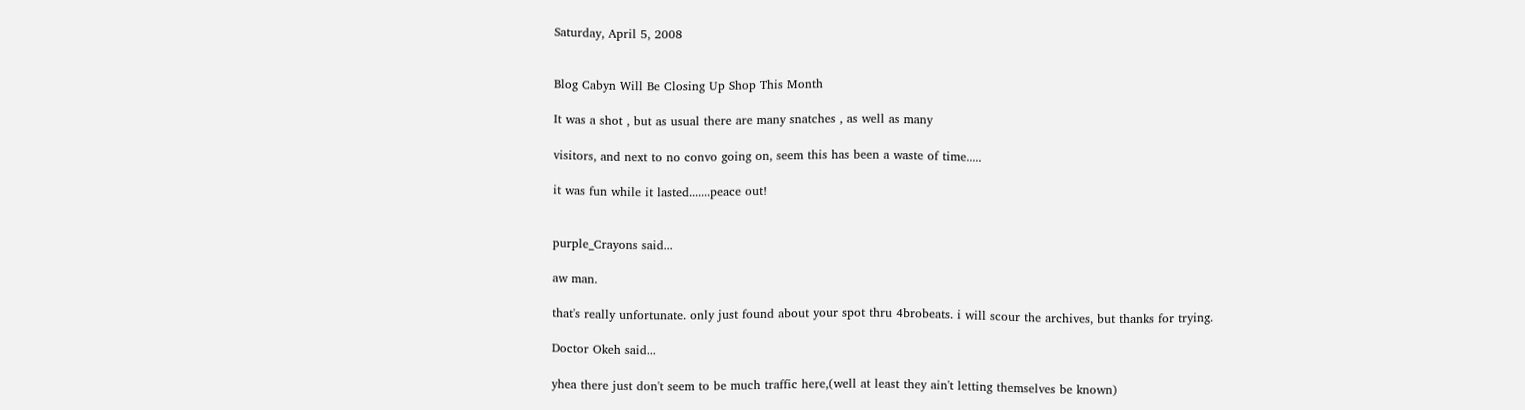Saturday, April 5, 2008


Blog Cabyn Will Be Closing Up Shop This Month

It was a shot , but as usual there are many snatches , as well as many

visitors, and next to no convo going on, seem this has been a waste of time.....

it was fun while it lasted.......peace out!


purple_Crayons said...

aw man.

that's really unfortunate. only just found about your spot thru 4brobeats. i will scour the archives, but thanks for trying.

Doctor Okeh said...

yhea there just don't seem to be much traffic here,(well at least they ain't letting themselves be known)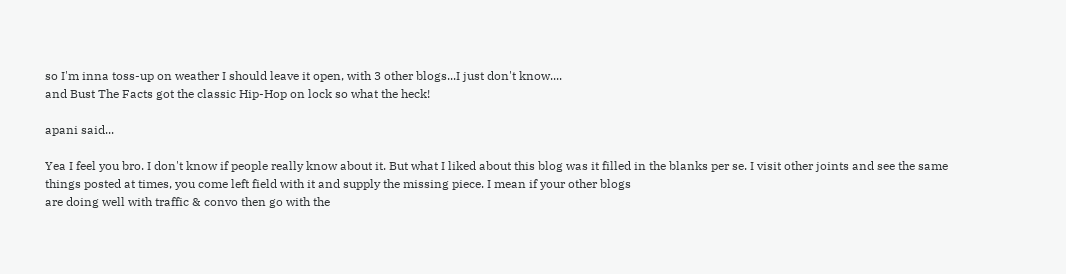so I'm inna toss-up on weather I should leave it open, with 3 other blogs...I just don't know....
and Bust The Facts got the classic Hip-Hop on lock so what the heck!

apani said...

Yea I feel you bro. I don't know if people really know about it. But what I liked about this blog was it filled in the blanks per se. I visit other joints and see the same things posted at times, you come left field with it and supply the missing piece. I mean if your other blogs
are doing well with traffic & convo then go with the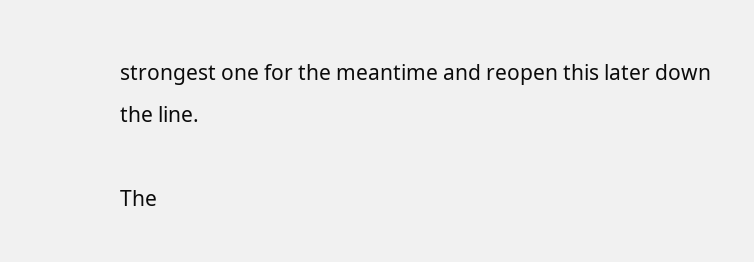strongest one for the meantime and reopen this later down the line.

The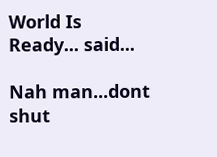World Is Ready... said...

Nah man...dont shut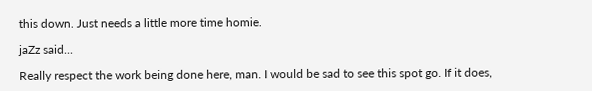this down. Just needs a little more time homie.

jaZz said...

Really respect the work being done here, man. I would be sad to see this spot go. If it does,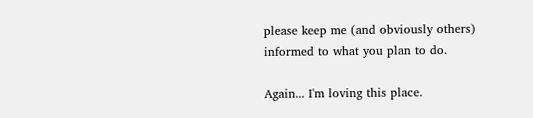please keep me (and obviously others) informed to what you plan to do.

Again... I'm loving this place.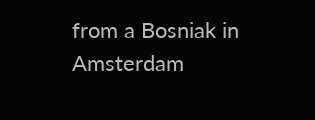from a Bosniak in Amsterdam